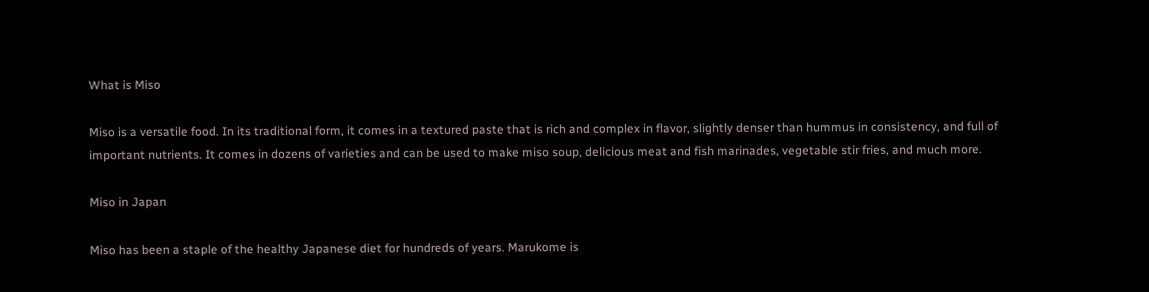What is Miso

Miso is a versatile food. In its traditional form, it comes in a textured paste that is rich and complex in flavor, slightly denser than hummus in consistency, and full of important nutrients. It comes in dozens of varieties and can be used to make miso soup, delicious meat and fish marinades, vegetable stir fries, and much more.

Miso in Japan

Miso has been a staple of the healthy Japanese diet for hundreds of years. Marukome is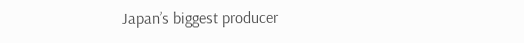Japan’s biggest producer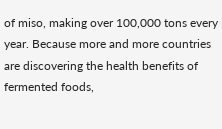of miso, making over 100,000 tons every year. Because more and more countries are discovering the health benefits of fermented foods,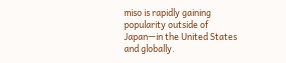miso is rapidly gaining popularity outside of Japan—in the United States and globally.